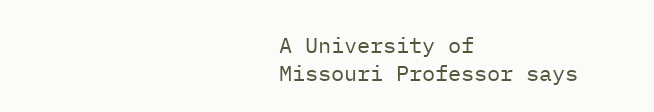A University of Missouri Professor says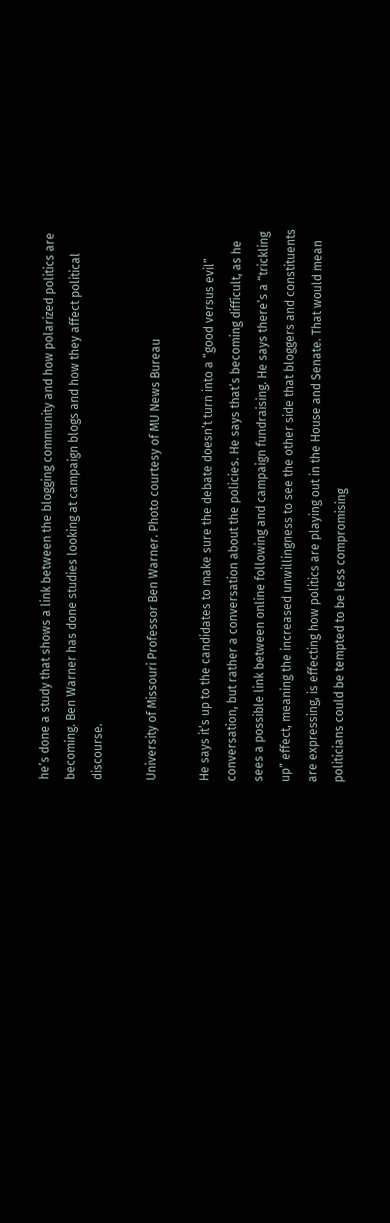he’s done a study that shows a link between the blogging community and how polarized politics are becoming. Ben Warner has done studies looking at campaign blogs and how they affect political discourse.

University of Missouri Professor Ben Warner. Photo courtesy of MU News Bureau

He says it’s up to the candidates to make sure the debate doesn’t turn into a “good versus evil” conversation, but rather a conversation about the policies. He says that’s becoming difficult, as he sees a possible link between online following and campaign fundraising. He says there’s a “trickling up” effect, meaning the increased unwillingness to see the other side that bloggers and constituents are expressing, is effecting how politics are playing out in the House and Senate. That would mean politicians could be tempted to be less compromising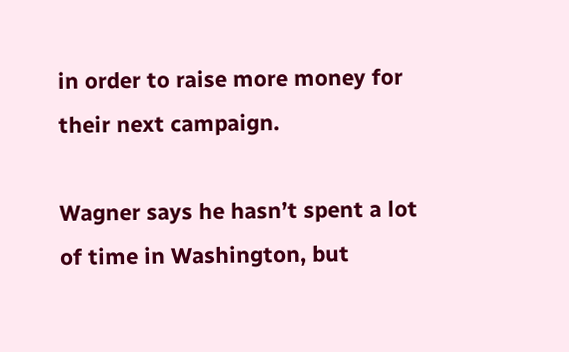in order to raise more money for their next campaign.

Wagner says he hasn’t spent a lot of time in Washington, but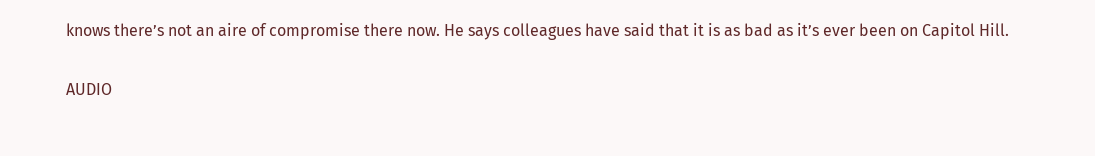knows there’s not an aire of compromise there now. He says colleagues have said that it is as bad as it’s ever been on Capitol Hill.

AUDIO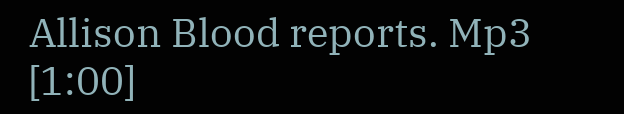Allison Blood reports. Mp3 [1:00]